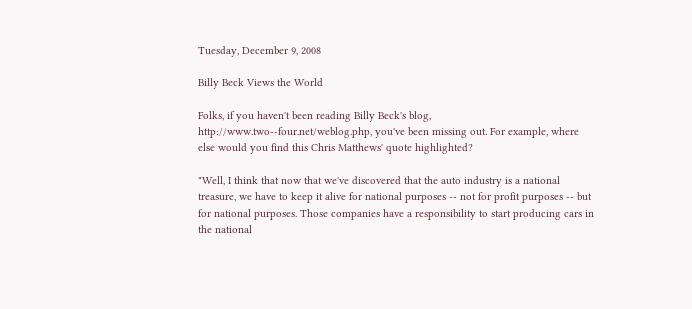Tuesday, December 9, 2008

Billy Beck Views the World

Folks, if you haven't been reading Billy Beck's blog, http://www.two--four.net/weblog.php, you've been missing out. For example, where else would you find this Chris Matthews' quote highlighted?

"Well, I think that now that we've discovered that the auto industry is a national treasure, we have to keep it alive for national purposes -- not for profit purposes -- but for national purposes. Those companies have a responsibility to start producing cars in the national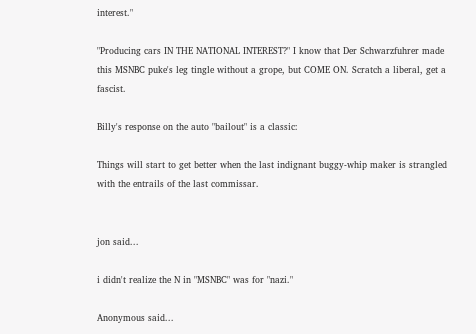interest."

"Producing cars IN THE NATIONAL INTEREST?" I know that Der Schwarzfuhrer made this MSNBC puke's leg tingle without a grope, but COME ON. Scratch a liberal, get a fascist.

Billy's response on the auto "bailout" is a classic:

Things will start to get better when the last indignant buggy-whip maker is strangled with the entrails of the last commissar.


jon said...

i didn't realize the N in "MSNBC" was for "nazi."

Anonymous said...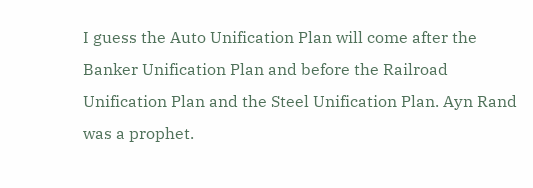I guess the Auto Unification Plan will come after the Banker Unification Plan and before the Railroad Unification Plan and the Steel Unification Plan. Ayn Rand was a prophet.